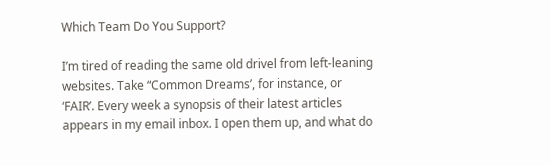Which Team Do You Support?

I’m tired of reading the same old drivel from left-leaning websites. Take “Common Dreams’, for instance, or ‘FAIR’. Every week a synopsis of their latest articles appears in my email inbox. I open them up, and what do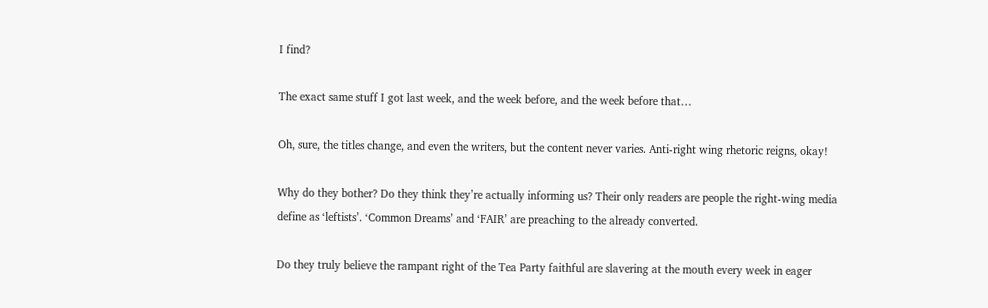I find?

The exact same stuff I got last week, and the week before, and the week before that…

Oh, sure, the titles change, and even the writers, but the content never varies. Anti-right wing rhetoric reigns, okay!

Why do they bother? Do they think they’re actually informing us? Their only readers are people the right-wing media define as ‘leftists’. ‘Common Dreams’ and ‘FAIR’ are preaching to the already converted.

Do they truly believe the rampant right of the Tea Party faithful are slavering at the mouth every week in eager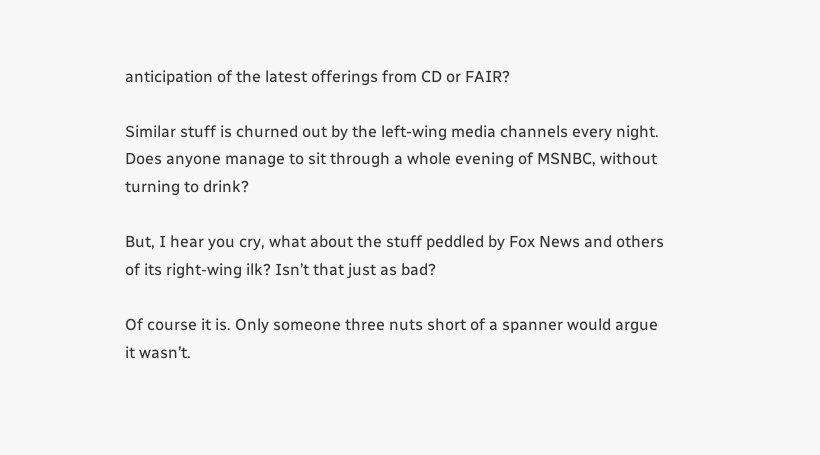anticipation of the latest offerings from CD or FAIR?

Similar stuff is churned out by the left-wing media channels every night. Does anyone manage to sit through a whole evening of MSNBC, without turning to drink?

But, I hear you cry, what about the stuff peddled by Fox News and others of its right-wing ilk? Isn’t that just as bad?

Of course it is. Only someone three nuts short of a spanner would argue it wasn’t.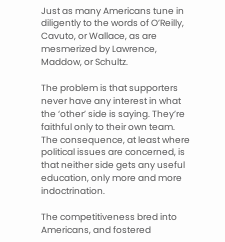Just as many Americans tune in diligently to the words of O’Reilly, Cavuto, or Wallace, as are mesmerized by Lawrence, Maddow, or Schultz.

The problem is that supporters never have any interest in what the ‘other’ side is saying. They’re faithful only to their own team. The consequence, at least where political issues are concerned, is that neither side gets any useful education, only more and more indoctrination.

The competitiveness bred into Americans, and fostered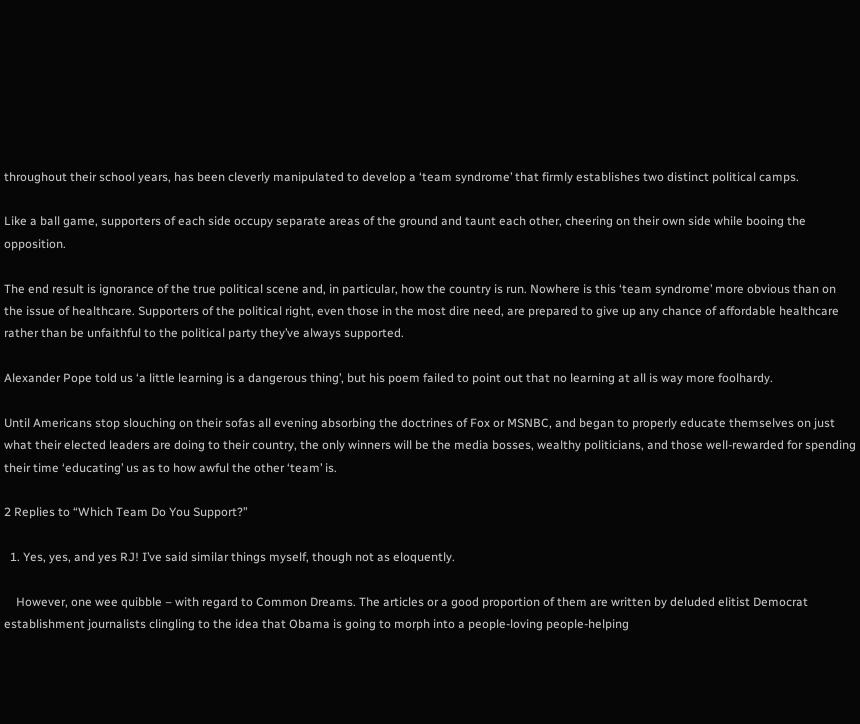throughout their school years, has been cleverly manipulated to develop a ‘team syndrome’ that firmly establishes two distinct political camps.

Like a ball game, supporters of each side occupy separate areas of the ground and taunt each other, cheering on their own side while booing the opposition.

The end result is ignorance of the true political scene and, in particular, how the country is run. Nowhere is this ‘team syndrome’ more obvious than on the issue of healthcare. Supporters of the political right, even those in the most dire need, are prepared to give up any chance of affordable healthcare rather than be unfaithful to the political party they’ve always supported.

Alexander Pope told us ‘a little learning is a dangerous thing’, but his poem failed to point out that no learning at all is way more foolhardy.

Until Americans stop slouching on their sofas all evening absorbing the doctrines of Fox or MSNBC, and began to properly educate themselves on just what their elected leaders are doing to their country, the only winners will be the media bosses, wealthy politicians, and those well-rewarded for spending their time ‘educating’ us as to how awful the other ‘team’ is.

2 Replies to “Which Team Do You Support?”

  1. Yes, yes, and yes RJ! I’ve said similar things myself, though not as eloquently.

    However, one wee quibble – with regard to Common Dreams. The articles or a good proportion of them are written by deluded elitist Democrat establishment journalists clingling to the idea that Obama is going to morph into a people-loving people-helping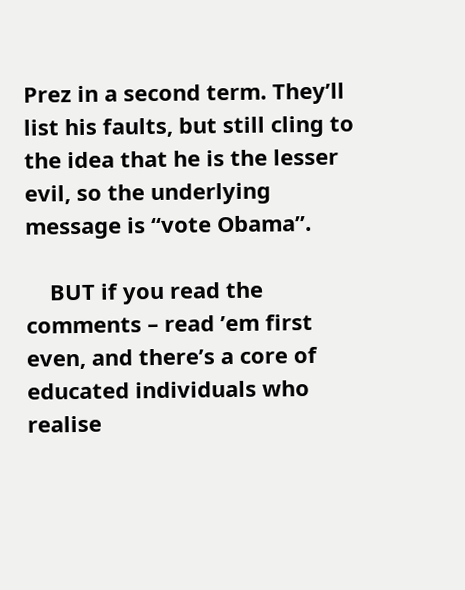Prez in a second term. They’ll list his faults, but still cling to the idea that he is the lesser evil, so the underlying message is “vote Obama”.

    BUT if you read the comments – read ’em first even, and there’s a core of educated individuals who realise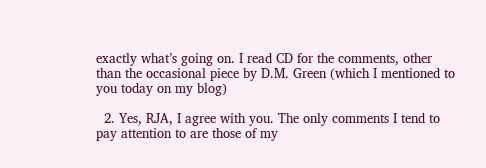exactly what’s going on. I read CD for the comments, other than the occasional piece by D.M. Green (which I mentioned to you today on my blog)

  2. Yes, RJA, I agree with you. The only comments I tend to pay attention to are those of my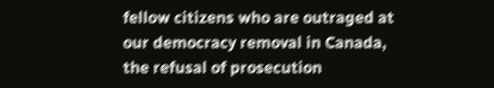fellow citizens who are outraged at our democracy removal in Canada, the refusal of prosecution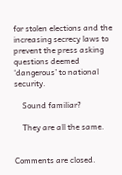for stolen elections and the increasing secrecy laws to prevent the press asking questions deemed ‘dangerous’ to national security.

    Sound familiar?

    They are all the same.


Comments are closed.